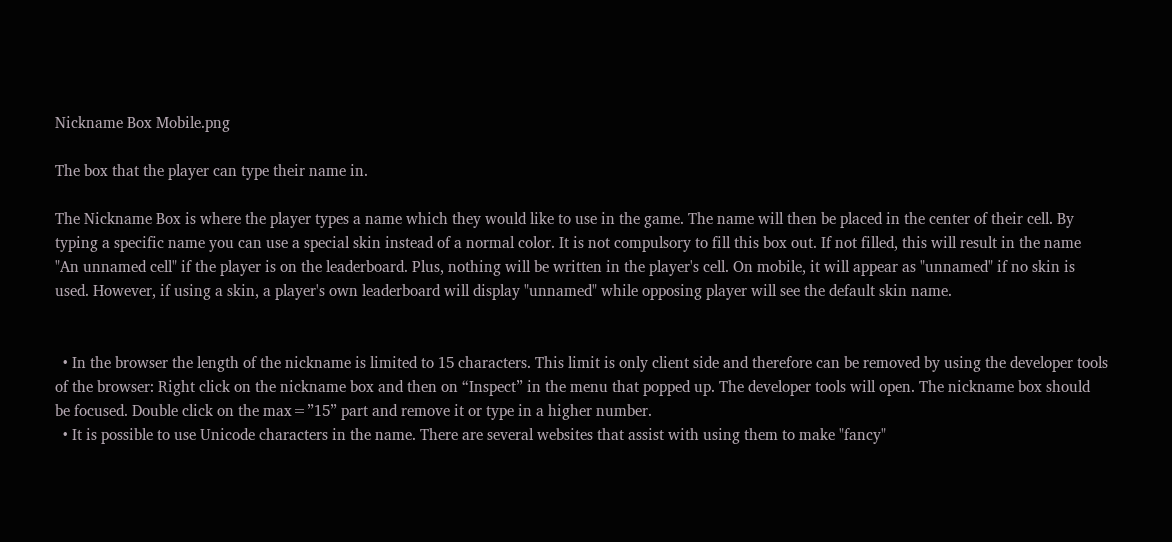Nickname Box Mobile.png

The box that the player can type their name in.

The Nickname Box is where the player types a name which they would like to use in the game. The name will then be placed in the center of their cell. By typing a specific name you can use a special skin instead of a normal color. It is not compulsory to fill this box out. If not filled, this will result in the name "An unnamed cell" if the player is on the leaderboard. Plus, nothing will be written in the player's cell. On mobile, it will appear as "unnamed" if no skin is used. However, if using a skin, a player's own leaderboard will display "unnamed" while opposing player will see the default skin name.


  • In the browser the length of the nickname is limited to 15 characters. This limit is only client side and therefore can be removed by using the developer tools of the browser: Right click on the nickname box and then on “Inspect” in the menu that popped up. The developer tools will open. The nickname box should be focused. Double click on the max=”15” part and remove it or type in a higher number.
  • It is possible to use Unicode characters in the name. There are several websites that assist with using them to make "fancy"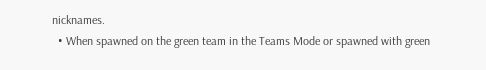nicknames.
  • When spawned on the green team in the Teams Mode or spawned with green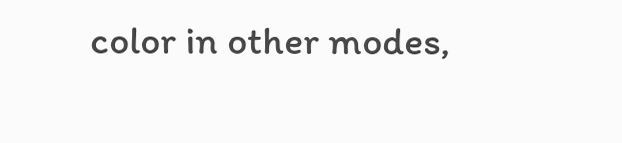color in other modes,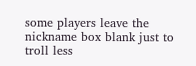some players leave the nickname box blank just to troll less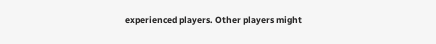experienced players. Other players might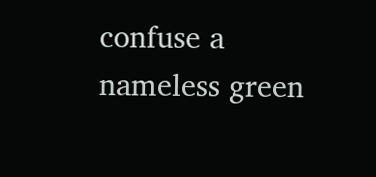confuse a nameless green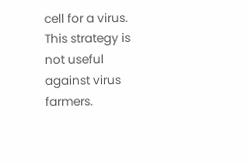cell for a virus. This strategy is not useful against virus farmers.